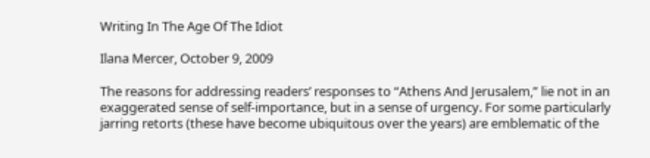Writing In The Age Of The Idiot

Ilana Mercer, October 9, 2009

The reasons for addressing readers’ responses to “Athens And Jerusalem,” lie not in an exaggerated sense of self-importance, but in a sense of urgency. For some particularly jarring retorts (these have become ubiquitous over the years) are emblematic of the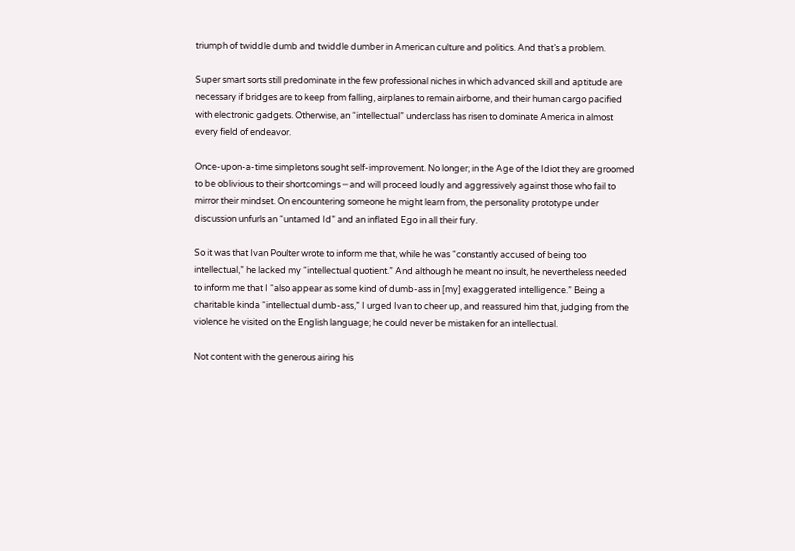triumph of twiddle dumb and twiddle dumber in American culture and politics. And that’s a problem.

Super smart sorts still predominate in the few professional niches in which advanced skill and aptitude are necessary if bridges are to keep from falling, airplanes to remain airborne, and their human cargo pacified with electronic gadgets. Otherwise, an “intellectual” underclass has risen to dominate America in almost every field of endeavor.

Once-upon-a-time simpletons sought self-improvement. No longer; in the Age of the Idiot they are groomed to be oblivious to their shortcomings ─ and will proceed loudly and aggressively against those who fail to mirror their mindset. On encountering someone he might learn from, the personality prototype under discussion unfurls an “untamed Id” and an inflated Ego in all their fury.

So it was that Ivan Poulter wrote to inform me that, while he was “constantly accused of being too intellectual,” he lacked my “intellectual quotient.” And although he meant no insult, he nevertheless needed to inform me that I “also appear as some kind of dumb-ass in [my] exaggerated intelligence.” Being a charitable kinda “intellectual dumb-ass,” I urged Ivan to cheer up, and reassured him that, judging from the violence he visited on the English language; he could never be mistaken for an intellectual.

Not content with the generous airing his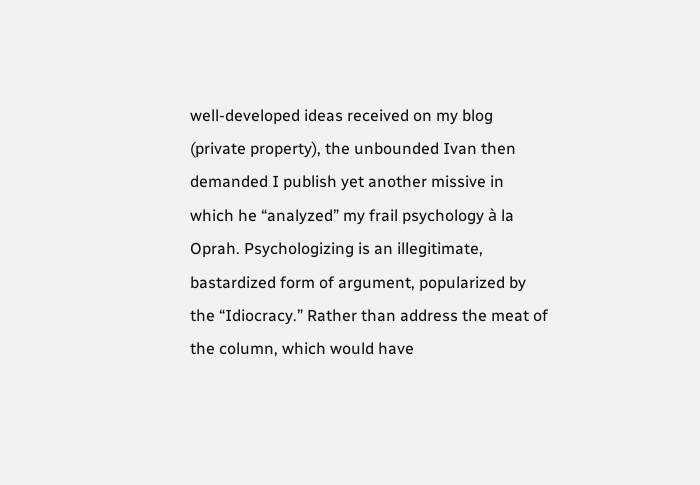well-developed ideas received on my blog (private property), the unbounded Ivan then demanded I publish yet another missive in which he “analyzed” my frail psychology à la Oprah. Psychologizing is an illegitimate, bastardized form of argument, popularized by the “Idiocracy.” Rather than address the meat of the column, which would have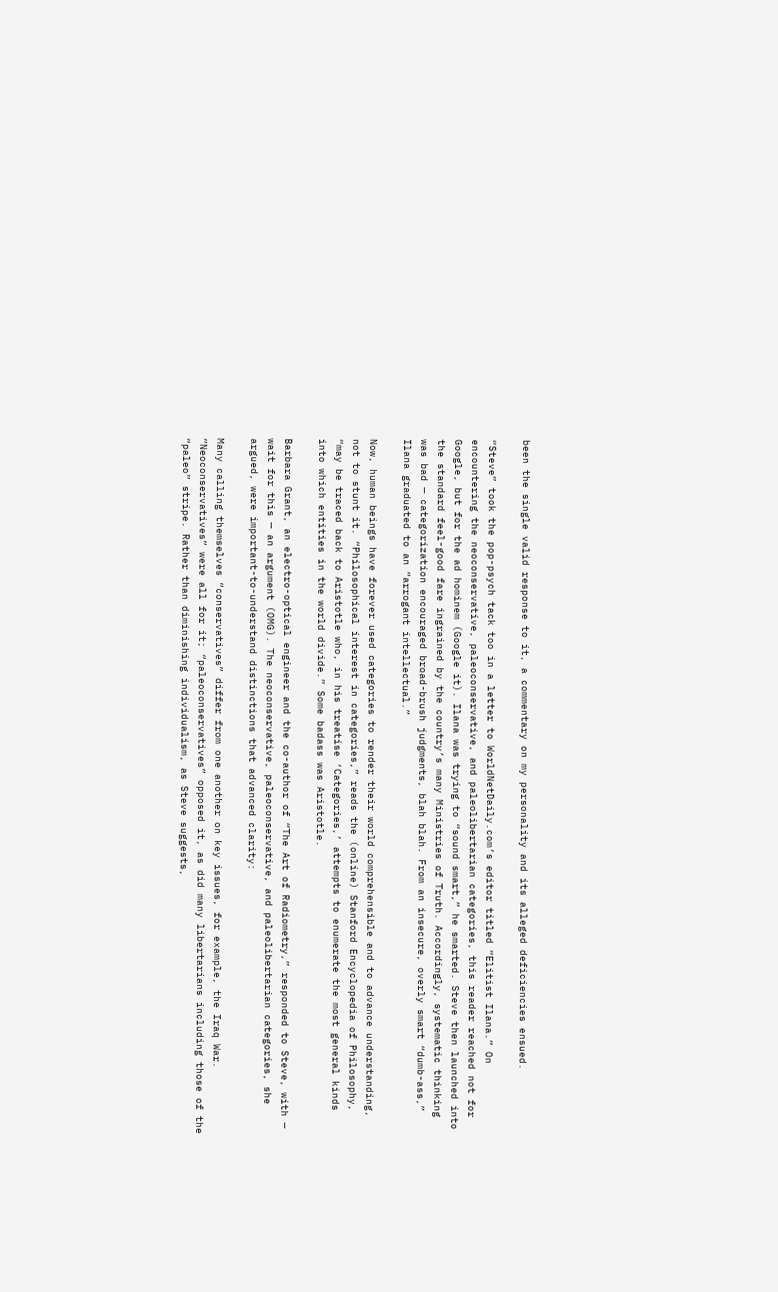been the single valid response to it, a commentary on my personality and its alleged deficiencies ensued.

“Steve” took the pop-psych tack too in a letter to WorldNetDaily.com’s editor titled “Elitist Ilana.” On encountering the neoconservative, paleoconservative, and paleolibertarian categories, this reader reached not for Google, but for the ad hominem (Google it). Ilana was trying to “sound smart,” he smarted. Steve then launched into the standard feel-good fare ingrained by the country’s many Ministries of Truth. Accordingly, systematic thinking was bad ─ categorization encouraged broad-brush judgments, blah blah. From an insecure, overly smart “dumb-ass,” Ilana graduated to an “arrogant intellectual.”

Now, human beings have forever used categories to render their world comprehensible and to advance understanding, not to stunt it. “Philosophical interest in categories,” reads the (online) Stanford Encyclopedia of Philosophy, “may be traced back to Aristotle who, in his treatise ‘Categories,’ attempts to enumerate the most general kinds into which entities in the world divide.” Some badass was Aristotle.

Barbara Grant, an electro-optical engineer and the co-author of “The Art of Radiometry,” responded to Steve, with ─ wait for this ─ an argument (OMG). The neoconservative, paleoconservative, and paleolibertarian categories, she argued, were important-to-understand distinctions that advanced clarity:

Many calling themselves “conservatives” differ from one another on key issues, for example, the Iraq War. “Neoconservatives” were all for it; “paleoconservatives” opposed it, as did many libertarians including those of the “paleo” stripe. Rather than diminishing individualism, as Steve suggests,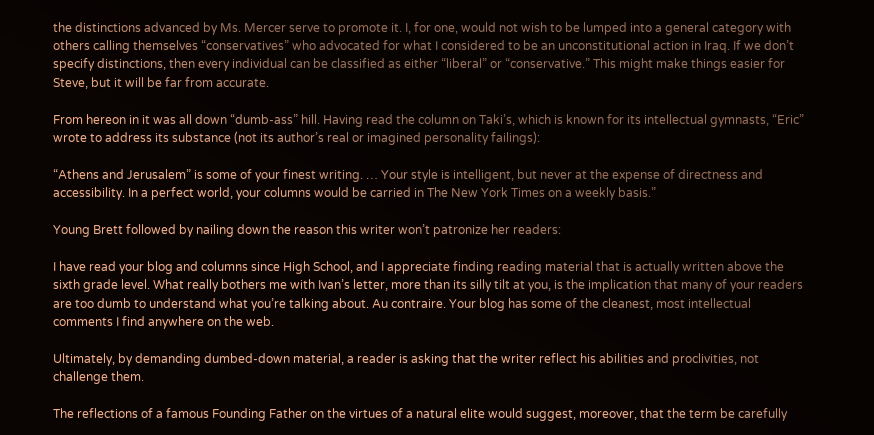the distinctions advanced by Ms. Mercer serve to promote it. I, for one, would not wish to be lumped into a general category with others calling themselves “conservatives” who advocated for what I considered to be an unconstitutional action in Iraq. If we don’t specify distinctions, then every individual can be classified as either “liberal” or “conservative.” This might make things easier for Steve, but it will be far from accurate.

From hereon in it was all down “dumb-ass” hill. Having read the column on Taki’s, which is known for its intellectual gymnasts, “Eric” wrote to address its substance (not its author’s real or imagined personality failings):

“Athens and Jerusalem” is some of your finest writing. … Your style is intelligent, but never at the expense of directness and accessibility. In a perfect world, your columns would be carried in The New York Times on a weekly basis.”

Young Brett followed by nailing down the reason this writer won’t patronize her readers:

I have read your blog and columns since High School, and I appreciate finding reading material that is actually written above the sixth grade level. What really bothers me with Ivan’s letter, more than its silly tilt at you, is the implication that many of your readers are too dumb to understand what you’re talking about. Au contraire. Your blog has some of the cleanest, most intellectual comments I find anywhere on the web.

Ultimately, by demanding dumbed-down material, a reader is asking that the writer reflect his abilities and proclivities, not challenge them.

The reflections of a famous Founding Father on the virtues of a natural elite would suggest, moreover, that the term be carefully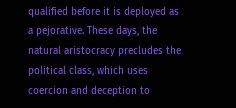qualified before it is deployed as a pejorative. These days, the natural aristocracy precludes the political class, which uses coercion and deception to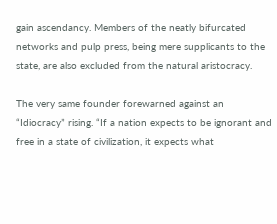gain ascendancy. Members of the neatly bifurcated networks and pulp press, being mere supplicants to the state, are also excluded from the natural aristocracy.

The very same founder forewarned against an “Idiocracy” rising. “If a nation expects to be ignorant and free in a state of civilization, it expects what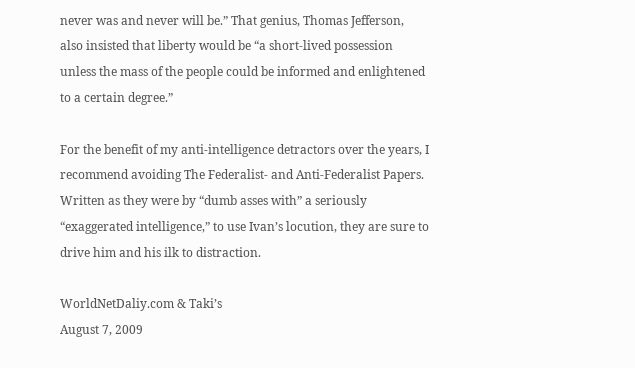never was and never will be.” That genius, Thomas Jefferson, also insisted that liberty would be “a short-lived possession unless the mass of the people could be informed and enlightened to a certain degree.”

For the benefit of my anti-intelligence detractors over the years, I recommend avoiding The Federalist- and Anti-Federalist Papers. Written as they were by “dumb asses with” a seriously “exaggerated intelligence,” to use Ivan’s locution, they are sure to drive him and his ilk to distraction.

WorldNetDaliy.com & Taki’s
August 7, 2009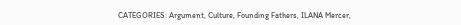CATEGORIES: Argument, Culture, Founding Fathers, ILANA Mercer,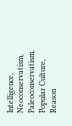Intelligence, Neoconservatism, Paleoconservatism, Popular Culture, Reason